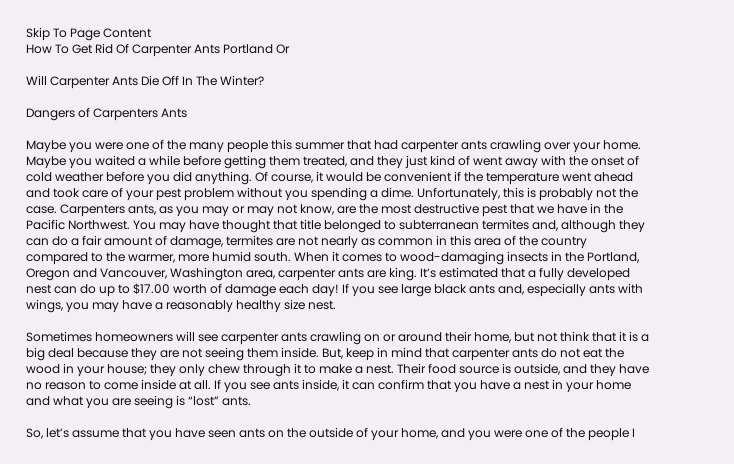Skip To Page Content
How To Get Rid Of Carpenter Ants Portland Or

Will Carpenter Ants Die Off In The Winter?

Dangers of Carpenters Ants

Maybe you were one of the many people this summer that had carpenter ants crawling over your home. Maybe you waited a while before getting them treated, and they just kind of went away with the onset of cold weather before you did anything. Of course, it would be convenient if the temperature went ahead and took care of your pest problem without you spending a dime. Unfortunately, this is probably not the case. Carpenters ants, as you may or may not know, are the most destructive pest that we have in the Pacific Northwest. You may have thought that title belonged to subterranean termites and, although they can do a fair amount of damage, termites are not nearly as common in this area of the country compared to the warmer, more humid south. When it comes to wood-damaging insects in the Portland, Oregon and Vancouver, Washington area, carpenter ants are king. It’s estimated that a fully developed nest can do up to $17.00 worth of damage each day! If you see large black ants and, especially ants with wings, you may have a reasonably healthy size nest.

Sometimes homeowners will see carpenter ants crawling on or around their home, but not think that it is a big deal because they are not seeing them inside. But, keep in mind that carpenter ants do not eat the wood in your house; they only chew through it to make a nest. Their food source is outside, and they have no reason to come inside at all. If you see ants inside, it can confirm that you have a nest in your home and what you are seeing is “lost” ants.

So, let’s assume that you have seen ants on the outside of your home, and you were one of the people I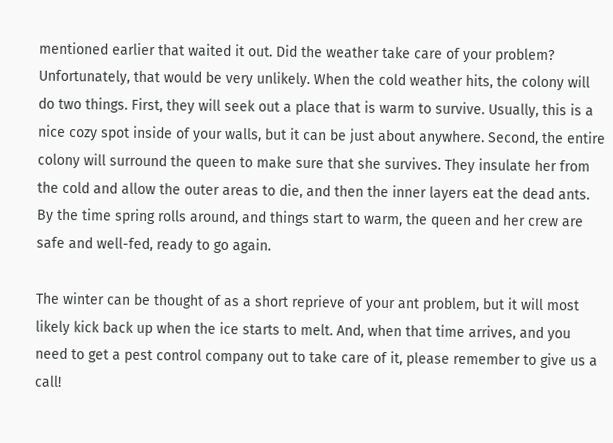mentioned earlier that waited it out. Did the weather take care of your problem? Unfortunately, that would be very unlikely. When the cold weather hits, the colony will do two things. First, they will seek out a place that is warm to survive. Usually, this is a nice cozy spot inside of your walls, but it can be just about anywhere. Second, the entire colony will surround the queen to make sure that she survives. They insulate her from the cold and allow the outer areas to die, and then the inner layers eat the dead ants. By the time spring rolls around, and things start to warm, the queen and her crew are safe and well-fed, ready to go again.

The winter can be thought of as a short reprieve of your ant problem, but it will most likely kick back up when the ice starts to melt. And, when that time arrives, and you need to get a pest control company out to take care of it, please remember to give us a call!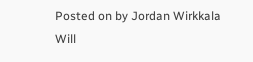Posted on by Jordan Wirkkala
Will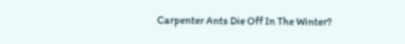Carpenter Ants Die Off In The Winter?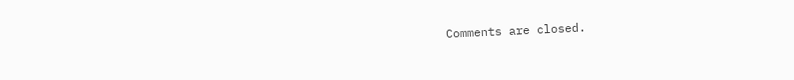Comments are closed.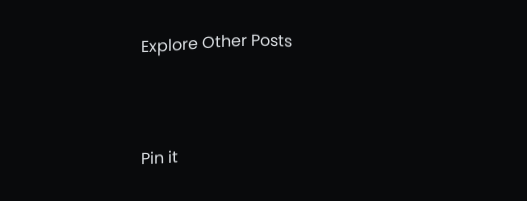Explore Other Posts



Pin it